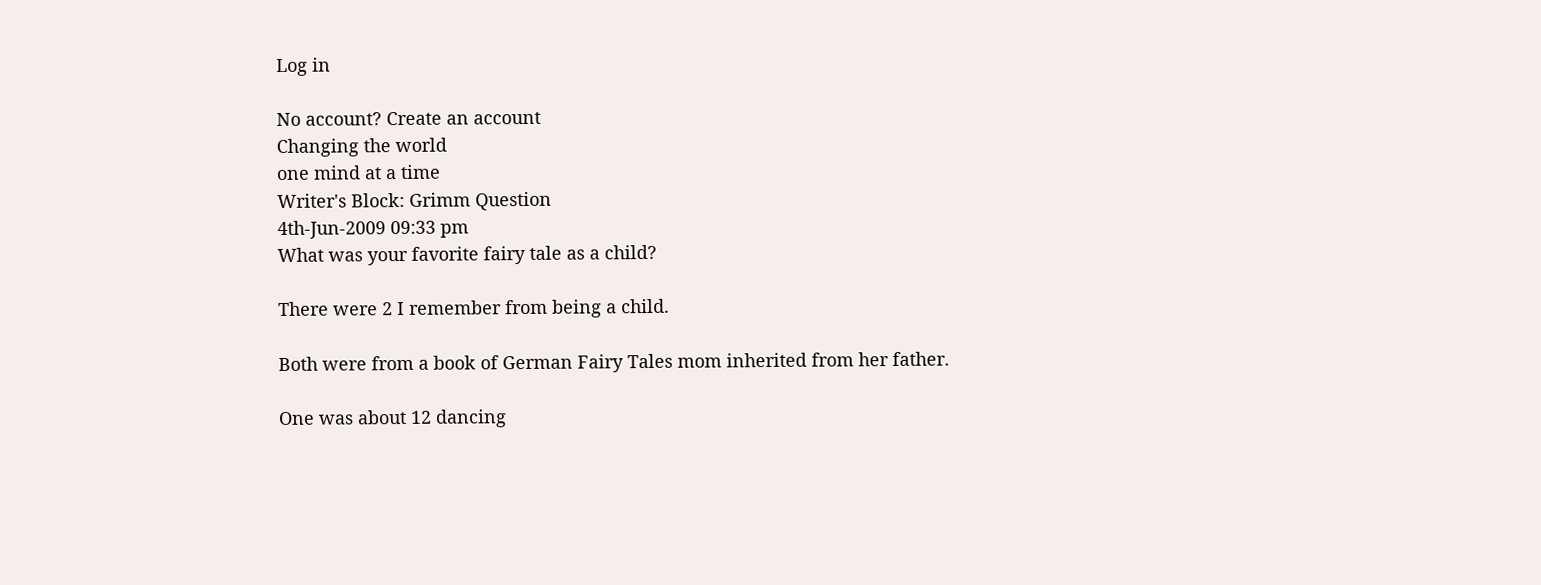Log in

No account? Create an account
Changing the world
one mind at a time
Writer's Block: Grimm Question
4th-Jun-2009 09:33 pm
What was your favorite fairy tale as a child?

There were 2 I remember from being a child.

Both were from a book of German Fairy Tales mom inherited from her father.

One was about 12 dancing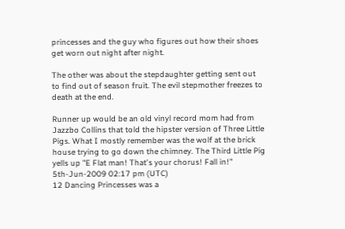princesses and the guy who figures out how their shoes get worn out night after night.

The other was about the stepdaughter getting sent out to find out of season fruit. The evil stepmother freezes to death at the end.

Runner up would be an old vinyl record mom had from Jazzbo Collins that told the hipster version of Three Little Pigs. What I mostly remember was the wolf at the brick house trying to go down the chimney. The Third Little Pig yells up "E Flat man! That's your chorus! Fall in!"
5th-Jun-2009 02:17 pm (UTC)
12 Dancing Princesses was a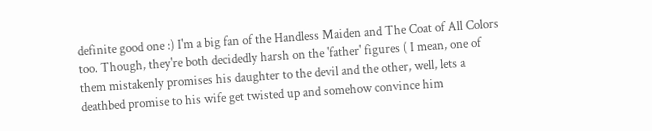definite good one :) I'm a big fan of the Handless Maiden and The Coat of All Colors too. Though, they're both decidedly harsh on the 'father' figures ( I mean, one of them mistakenly promises his daughter to the devil and the other, well, lets a deathbed promise to his wife get twisted up and somehow convince him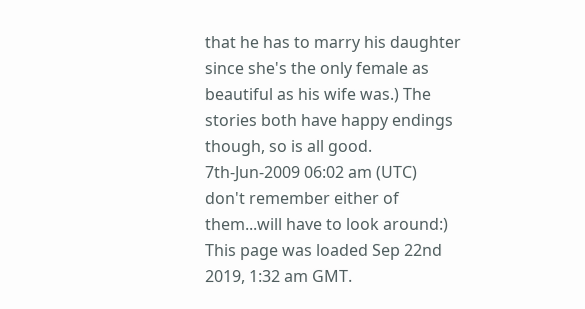that he has to marry his daughter since she's the only female as beautiful as his wife was.) The stories both have happy endings though, so is all good.
7th-Jun-2009 06:02 am (UTC)
don't remember either of them...will have to look around:)
This page was loaded Sep 22nd 2019, 1:32 am GMT.